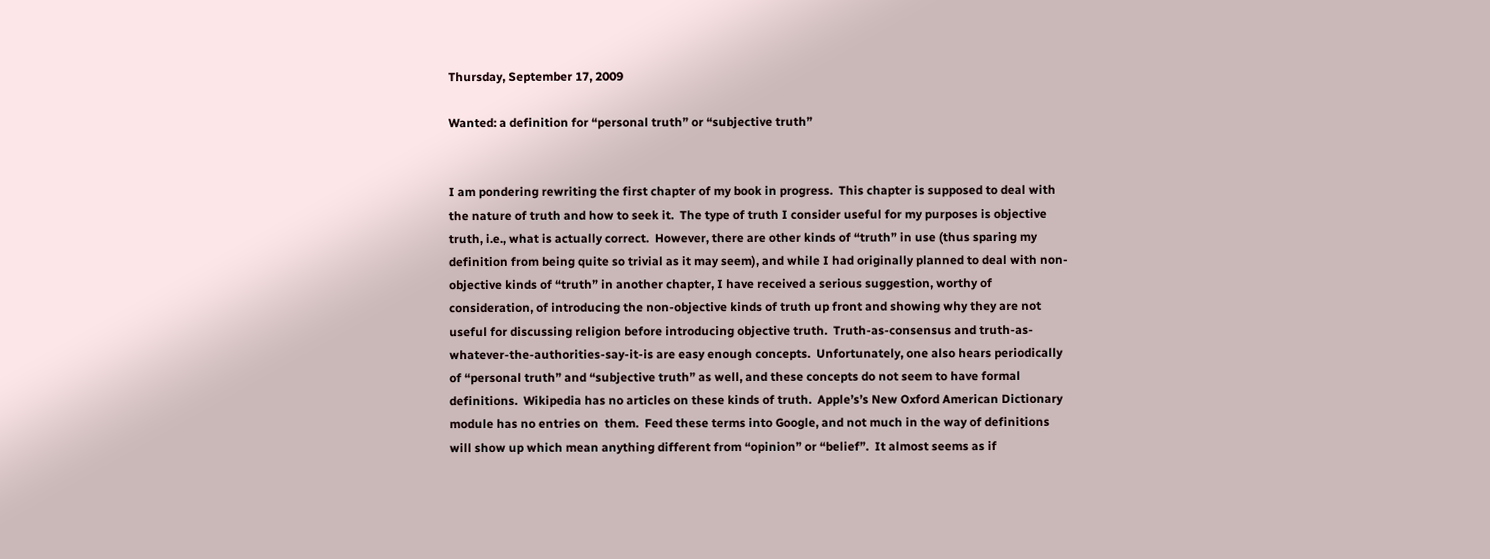Thursday, September 17, 2009

Wanted: a definition for “personal truth” or “subjective truth”


I am pondering rewriting the first chapter of my book in progress.  This chapter is supposed to deal with the nature of truth and how to seek it.  The type of truth I consider useful for my purposes is objective truth, i.e., what is actually correct.  However, there are other kinds of “truth” in use (thus sparing my definition from being quite so trivial as it may seem), and while I had originally planned to deal with non-objective kinds of “truth” in another chapter, I have received a serious suggestion, worthy of consideration, of introducing the non-objective kinds of truth up front and showing why they are not useful for discussing religion before introducing objective truth.  Truth-as-consensus and truth-as-whatever-the-authorities-say-it-is are easy enough concepts.  Unfortunately, one also hears periodically of “personal truth” and “subjective truth” as well, and these concepts do not seem to have formal definitions.  Wikipedia has no articles on these kinds of truth.  Apple’s’s New Oxford American Dictionary module has no entries on  them.  Feed these terms into Google, and not much in the way of definitions will show up which mean anything different from “opinion” or “belief”.  It almost seems as if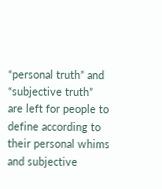“personal truth” and “subjective truth” are left for people to define according to their personal whims and subjective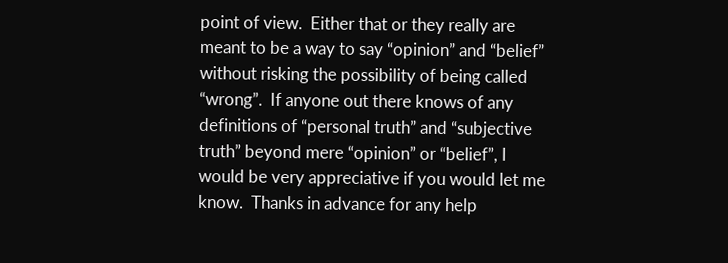point of view.  Either that or they really are meant to be a way to say “opinion” and “belief” without risking the possibility of being called “wrong”.  If anyone out there knows of any definitions of “personal truth” and “subjective truth” beyond mere “opinion” or “belief”, I would be very appreciative if you would let me know.  Thanks in advance for any help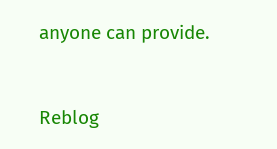anyone can provide.


Reblog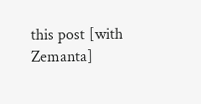this post [with Zemanta]